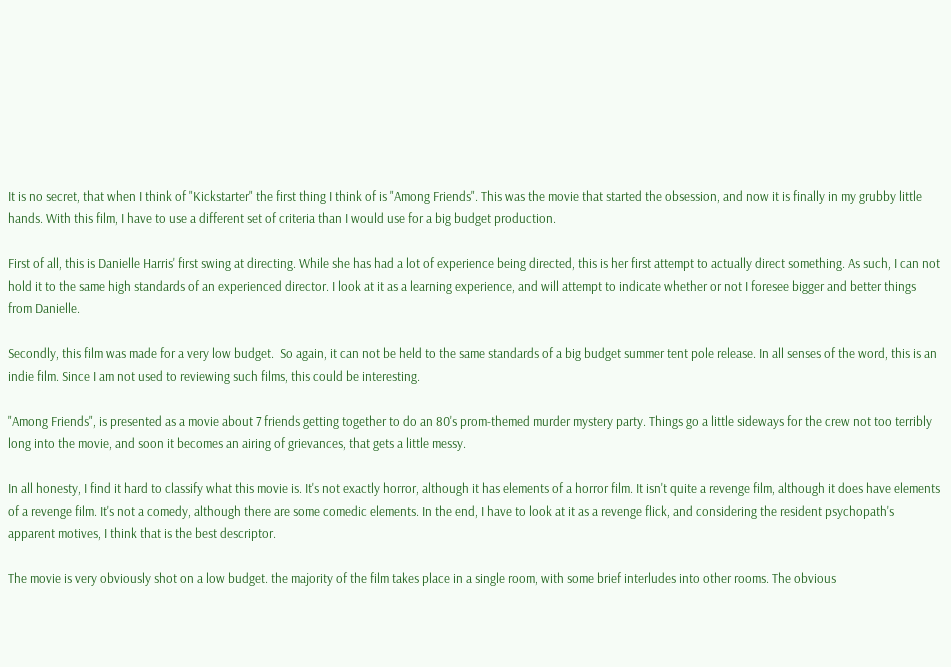It is no secret, that when I think of "Kickstarter" the first thing I think of is "Among Friends". This was the movie that started the obsession, and now it is finally in my grubby little hands. With this film, I have to use a different set of criteria than I would use for a big budget production.

First of all, this is Danielle Harris' first swing at directing. While she has had a lot of experience being directed, this is her first attempt to actually direct something. As such, I can not hold it to the same high standards of an experienced director. I look at it as a learning experience, and will attempt to indicate whether or not I foresee bigger and better things from Danielle.

Secondly, this film was made for a very low budget.  So again, it can not be held to the same standards of a big budget summer tent pole release. In all senses of the word, this is an indie film. Since I am not used to reviewing such films, this could be interesting.

"Among Friends", is presented as a movie about 7 friends getting together to do an 80's prom-themed murder mystery party. Things go a little sideways for the crew not too terribly long into the movie, and soon it becomes an airing of grievances, that gets a little messy.

In all honesty, I find it hard to classify what this movie is. It's not exactly horror, although it has elements of a horror film. It isn't quite a revenge film, although it does have elements of a revenge film. It's not a comedy, although there are some comedic elements. In the end, I have to look at it as a revenge flick, and considering the resident psychopath's apparent motives, I think that is the best descriptor.

The movie is very obviously shot on a low budget. the majority of the film takes place in a single room, with some brief interludes into other rooms. The obvious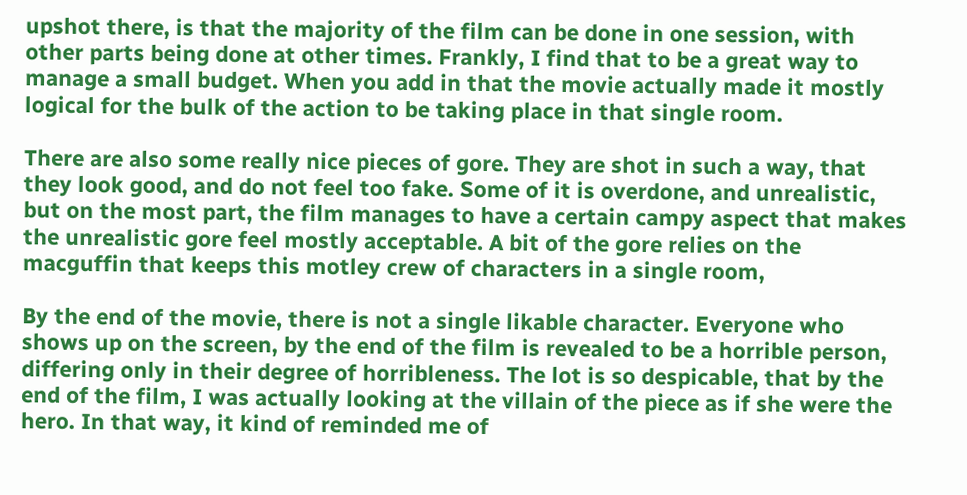upshot there, is that the majority of the film can be done in one session, with other parts being done at other times. Frankly, I find that to be a great way to manage a small budget. When you add in that the movie actually made it mostly logical for the bulk of the action to be taking place in that single room.

There are also some really nice pieces of gore. They are shot in such a way, that they look good, and do not feel too fake. Some of it is overdone, and unrealistic, but on the most part, the film manages to have a certain campy aspect that makes the unrealistic gore feel mostly acceptable. A bit of the gore relies on the macguffin that keeps this motley crew of characters in a single room,

By the end of the movie, there is not a single likable character. Everyone who shows up on the screen, by the end of the film is revealed to be a horrible person, differing only in their degree of horribleness. The lot is so despicable, that by the end of the film, I was actually looking at the villain of the piece as if she were the hero. In that way, it kind of reminded me of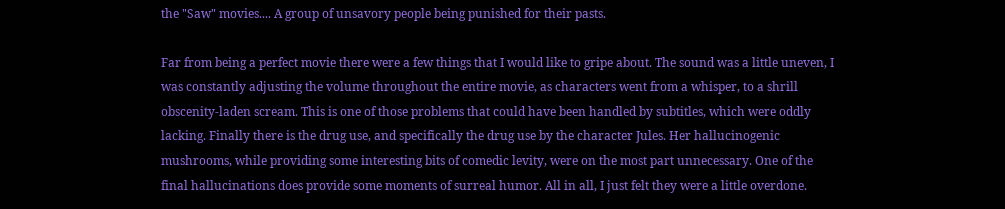the "Saw" movies.... A group of unsavory people being punished for their pasts.

Far from being a perfect movie there were a few things that I would like to gripe about. The sound was a little uneven, I was constantly adjusting the volume throughout the entire movie, as characters went from a whisper, to a shrill obscenity-laden scream. This is one of those problems that could have been handled by subtitles, which were oddly lacking. Finally there is the drug use, and specifically the drug use by the character Jules. Her hallucinogenic mushrooms, while providing some interesting bits of comedic levity, were on the most part unnecessary. One of the final hallucinations does provide some moments of surreal humor. All in all, I just felt they were a little overdone.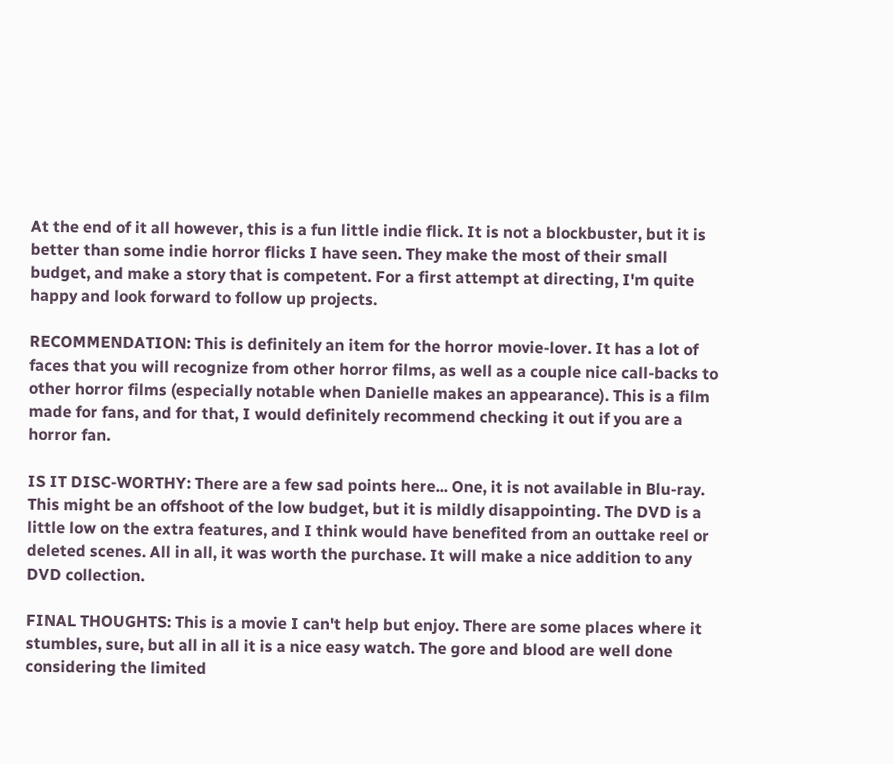At the end of it all however, this is a fun little indie flick. It is not a blockbuster, but it is better than some indie horror flicks I have seen. They make the most of their small budget, and make a story that is competent. For a first attempt at directing, I'm quite happy and look forward to follow up projects.

RECOMMENDATION: This is definitely an item for the horror movie-lover. It has a lot of faces that you will recognize from other horror films, as well as a couple nice call-backs to other horror films (especially notable when Danielle makes an appearance). This is a film made for fans, and for that, I would definitely recommend checking it out if you are a horror fan.

IS IT DISC-WORTHY: There are a few sad points here... One, it is not available in Blu-ray. This might be an offshoot of the low budget, but it is mildly disappointing. The DVD is a little low on the extra features, and I think would have benefited from an outtake reel or deleted scenes. All in all, it was worth the purchase. It will make a nice addition to any DVD collection.

FINAL THOUGHTS: This is a movie I can't help but enjoy. There are some places where it stumbles, sure, but all in all it is a nice easy watch. The gore and blood are well done considering the limited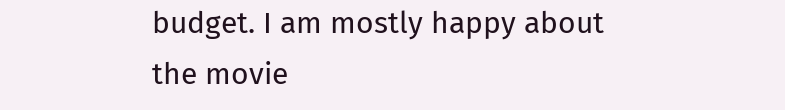budget. I am mostly happy about the movie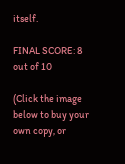itself.

FINAL SCORE: 8 out of 10

(Click the image below to buy your own copy, or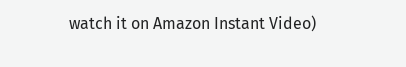watch it on Amazon Instant Video)